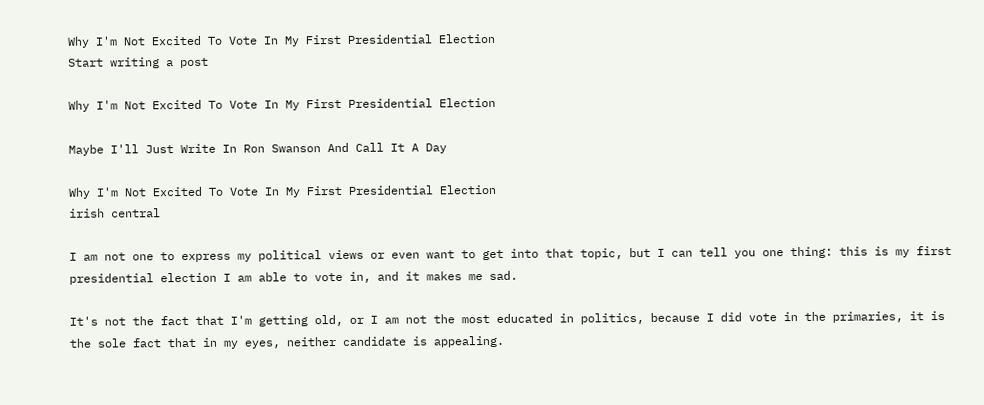Why I'm Not Excited To Vote In My First Presidential Election
Start writing a post

Why I'm Not Excited To Vote In My First Presidential Election

Maybe I'll Just Write In Ron Swanson And Call It A Day

Why I'm Not Excited To Vote In My First Presidential Election
irish central

I am not one to express my political views or even want to get into that topic, but I can tell you one thing: this is my first presidential election I am able to vote in, and it makes me sad.

It's not the fact that I'm getting old, or I am not the most educated in politics, because I did vote in the primaries, it is the sole fact that in my eyes, neither candidate is appealing.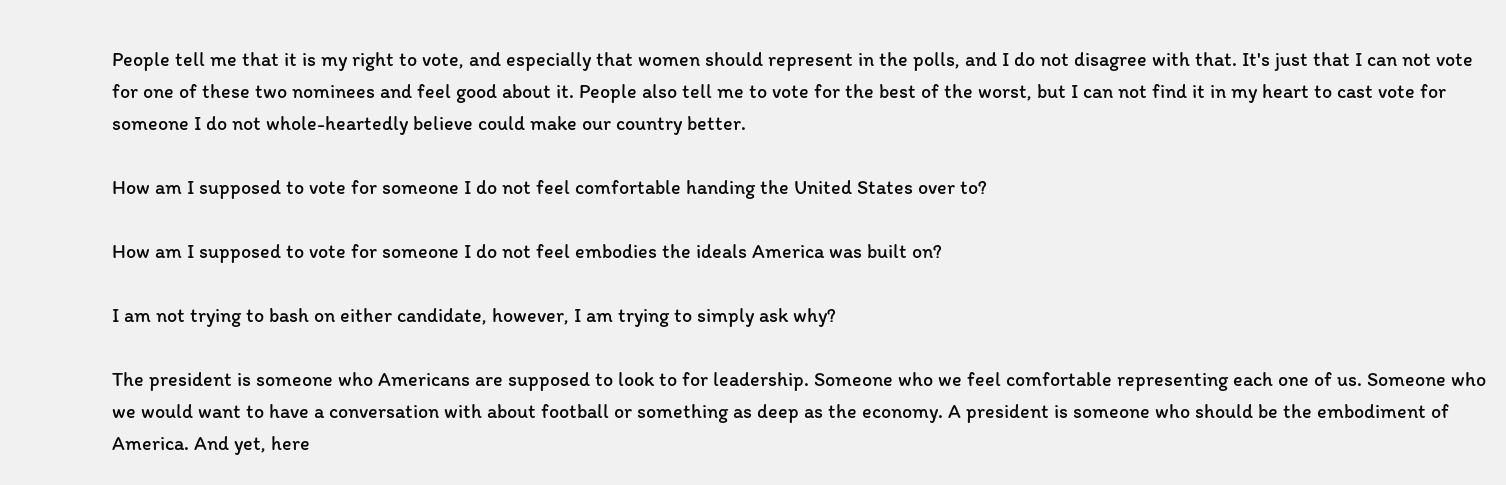People tell me that it is my right to vote, and especially that women should represent in the polls, and I do not disagree with that. It's just that I can not vote for one of these two nominees and feel good about it. People also tell me to vote for the best of the worst, but I can not find it in my heart to cast vote for someone I do not whole-heartedly believe could make our country better.

How am I supposed to vote for someone I do not feel comfortable handing the United States over to?

How am I supposed to vote for someone I do not feel embodies the ideals America was built on?

I am not trying to bash on either candidate, however, I am trying to simply ask why?

The president is someone who Americans are supposed to look to for leadership. Someone who we feel comfortable representing each one of us. Someone who we would want to have a conversation with about football or something as deep as the economy. A president is someone who should be the embodiment of America. And yet, here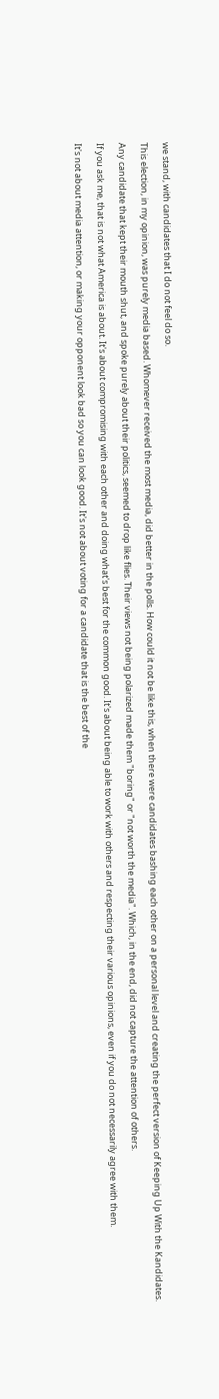we stand, with candidates that I do not feel do so.

This election, in my opinion, was purely media based. Whomever received the most media, did better in the polls. How could it not be like this, when there were candidates bashing each other on a personal level and creating the perfect version of Keeping Up With the Kandidates.

Any candidate that kept their mouth shut, and spoke purely about their politics, seemed to drop like flies. Their views not being polarized made them "boring" or "not worth the media". Which, in the end, did not capture the attention of others.

If you ask me, that is not what America is about. It's about compromising with each other and doing what's best for the common good. It's about being able to work with others and respecting their various opinions, even if you do not necessarily agree with them.

It's not about media attention, or making your opponent look bad so you can look good. It's not about voting for a candidate that is the best of the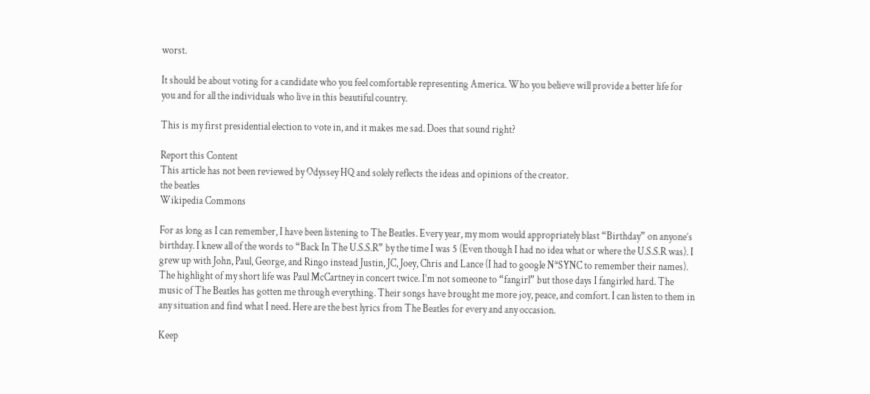worst.

It should be about voting for a candidate who you feel comfortable representing America. Who you believe will provide a better life for you and for all the individuals who live in this beautiful country.

This is my first presidential election to vote in, and it makes me sad. Does that sound right?

Report this Content
This article has not been reviewed by Odyssey HQ and solely reflects the ideas and opinions of the creator.
the beatles
Wikipedia Commons

For as long as I can remember, I have been listening to The Beatles. Every year, my mom would appropriately blast “Birthday” on anyone’s birthday. I knew all of the words to “Back In The U.S.S.R” by the time I was 5 (Even though I had no idea what or where the U.S.S.R was). I grew up with John, Paul, George, and Ringo instead Justin, JC, Joey, Chris and Lance (I had to google N*SYNC to remember their names). The highlight of my short life was Paul McCartney in concert twice. I’m not someone to “fangirl” but those days I fangirled hard. The music of The Beatles has gotten me through everything. Their songs have brought me more joy, peace, and comfort. I can listen to them in any situation and find what I need. Here are the best lyrics from The Beatles for every and any occasion.

Keep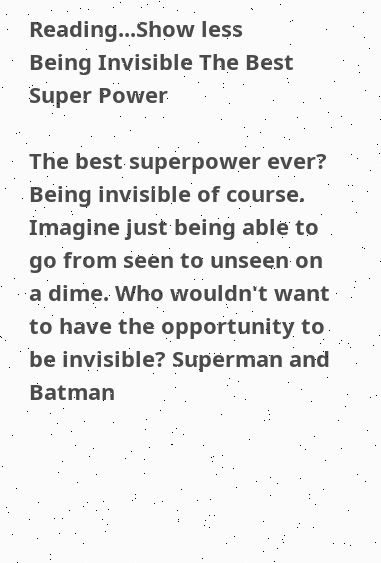Reading...Show less
Being Invisible The Best Super Power

The best superpower ever? Being invisible of course. Imagine just being able to go from seen to unseen on a dime. Who wouldn't want to have the opportunity to be invisible? Superman and Batman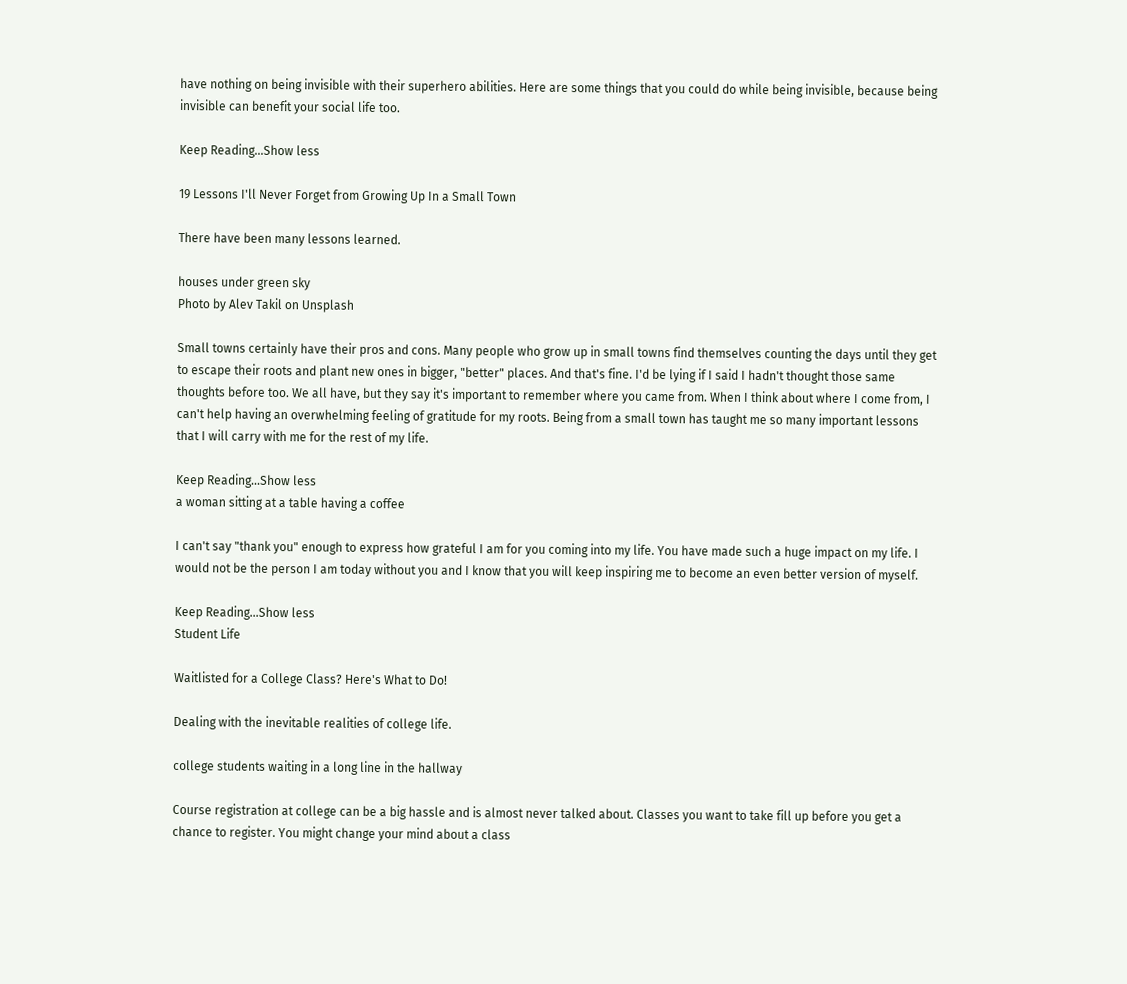have nothing on being invisible with their superhero abilities. Here are some things that you could do while being invisible, because being invisible can benefit your social life too.

Keep Reading...Show less

19 Lessons I'll Never Forget from Growing Up In a Small Town

There have been many lessons learned.

houses under green sky
Photo by Alev Takil on Unsplash

Small towns certainly have their pros and cons. Many people who grow up in small towns find themselves counting the days until they get to escape their roots and plant new ones in bigger, "better" places. And that's fine. I'd be lying if I said I hadn't thought those same thoughts before too. We all have, but they say it's important to remember where you came from. When I think about where I come from, I can't help having an overwhelming feeling of gratitude for my roots. Being from a small town has taught me so many important lessons that I will carry with me for the rest of my life.

Keep Reading...Show less
a woman sitting at a table having a coffee

I can't say "thank you" enough to express how grateful I am for you coming into my life. You have made such a huge impact on my life. I would not be the person I am today without you and I know that you will keep inspiring me to become an even better version of myself.

Keep Reading...Show less
Student Life

Waitlisted for a College Class? Here's What to Do!

Dealing with the inevitable realities of college life.

college students waiting in a long line in the hallway

Course registration at college can be a big hassle and is almost never talked about. Classes you want to take fill up before you get a chance to register. You might change your mind about a class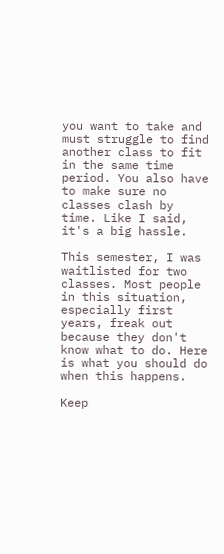you want to take and must struggle to find another class to fit in the same time period. You also have to make sure no classes clash by time. Like I said, it's a big hassle.

This semester, I was waitlisted for two classes. Most people in this situation, especially first years, freak out because they don't know what to do. Here is what you should do when this happens.

Keep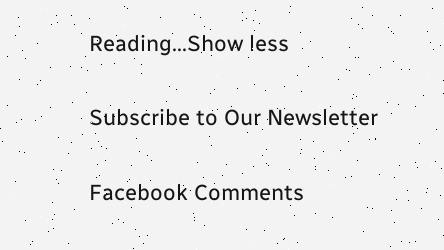Reading...Show less

Subscribe to Our Newsletter

Facebook Comments